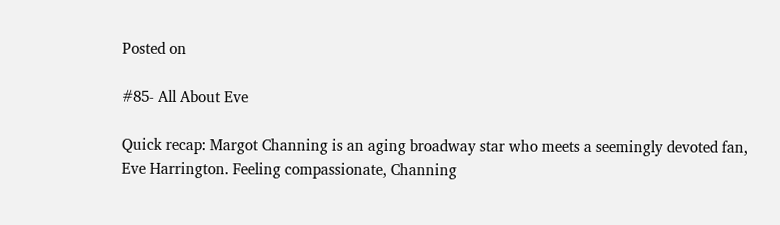Posted on

#85- All About Eve

Quick recap: Margot Channing is an aging broadway star who meets a seemingly devoted fan, Eve Harrington. Feeling compassionate, Channing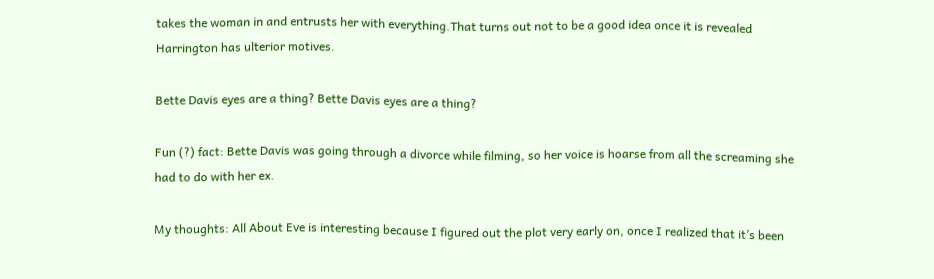takes the woman in and entrusts her with everything.That turns out not to be a good idea once it is revealed Harrington has ulterior motives.

Bette Davis eyes are a thing? Bette Davis eyes are a thing?

Fun (?) fact: Bette Davis was going through a divorce while filming, so her voice is hoarse from all the screaming she had to do with her ex.

My thoughts: All About Eve is interesting because I figured out the plot very early on, once I realized that it’s been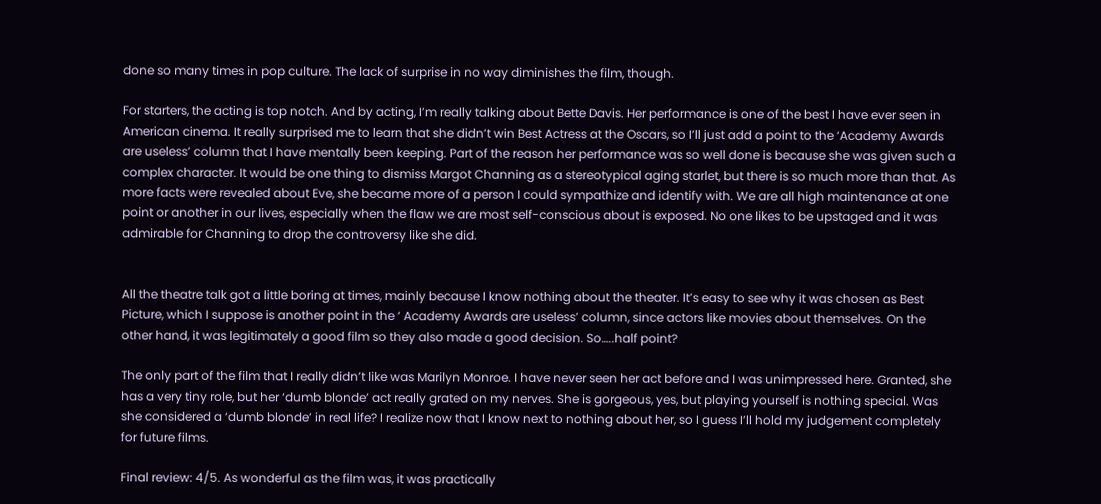done so many times in pop culture. The lack of surprise in no way diminishes the film, though.

For starters, the acting is top notch. And by acting, I’m really talking about Bette Davis. Her performance is one of the best I have ever seen in American cinema. It really surprised me to learn that she didn’t win Best Actress at the Oscars, so I’ll just add a point to the ‘Academy Awards are useless’ column that I have mentally been keeping. Part of the reason her performance was so well done is because she was given such a complex character. It would be one thing to dismiss Margot Channing as a stereotypical aging starlet, but there is so much more than that. As more facts were revealed about Eve, she became more of a person I could sympathize and identify with. We are all high maintenance at one point or another in our lives, especially when the flaw we are most self-conscious about is exposed. No one likes to be upstaged and it was admirable for Channing to drop the controversy like she did.


All the theatre talk got a little boring at times, mainly because I know nothing about the theater. It’s easy to see why it was chosen as Best Picture, which I suppose is another point in the ‘ Academy Awards are useless’ column, since actors like movies about themselves. On the other hand, it was legitimately a good film so they also made a good decision. So…..half point?

The only part of the film that I really didn’t like was Marilyn Monroe. I have never seen her act before and I was unimpressed here. Granted, she has a very tiny role, but her ‘dumb blonde’ act really grated on my nerves. She is gorgeous, yes, but playing yourself is nothing special. Was she considered a ‘dumb blonde’ in real life? I realize now that I know next to nothing about her, so I guess I’ll hold my judgement completely for future films.

Final review: 4/5. As wonderful as the film was, it was practically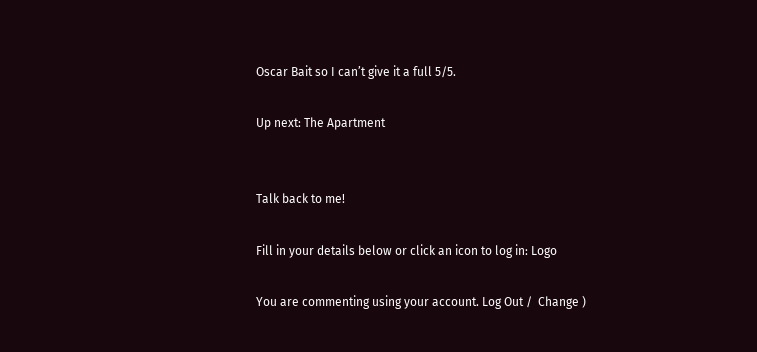Oscar Bait so I can’t give it a full 5/5.

Up next: The Apartment


Talk back to me!

Fill in your details below or click an icon to log in: Logo

You are commenting using your account. Log Out /  Change )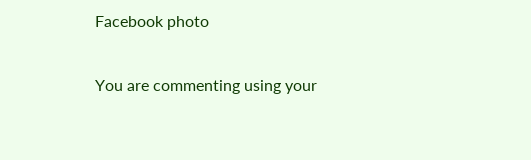Facebook photo

You are commenting using your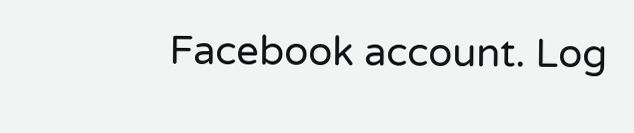Facebook account. Log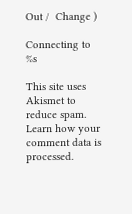Out /  Change )

Connecting to %s

This site uses Akismet to reduce spam. Learn how your comment data is processed.